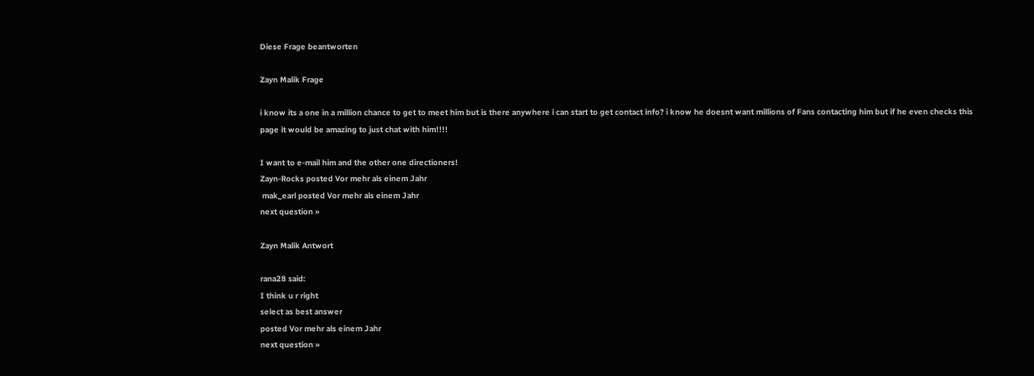Diese Frage beantworten

Zayn Malik Frage

i know its a one in a million chance to get to meet him but is there anywhere i can start to get contact info? i know he doesnt want millions of Fans contacting him but if he even checks this page it would be amazing to just chat with him!!!!

I want to e-mail him and the other one directioners!
Zayn-Rocks posted Vor mehr als einem Jahr
 mak_earl posted Vor mehr als einem Jahr
next question »

Zayn Malik Antwort

rana28 said:
I think u r right
select as best answer
posted Vor mehr als einem Jahr
next question »